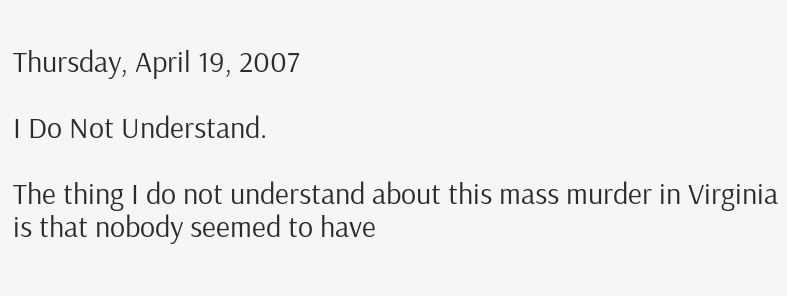Thursday, April 19, 2007

I Do Not Understand.

The thing I do not understand about this mass murder in Virginia is that nobody seemed to have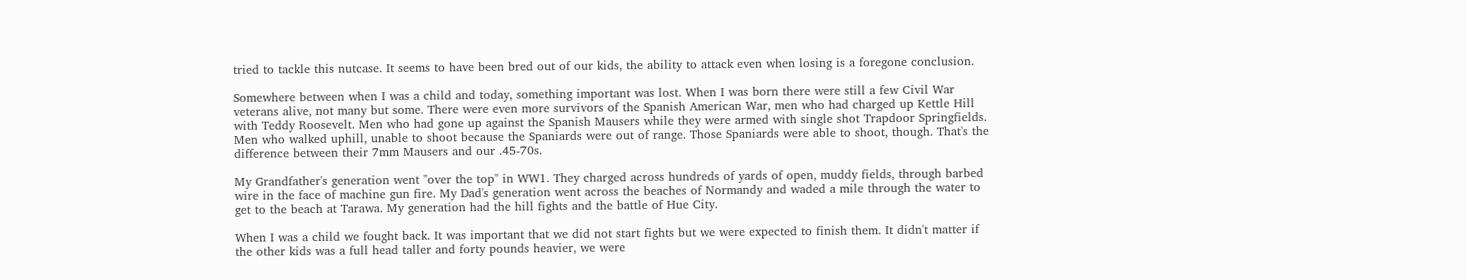tried to tackle this nutcase. It seems to have been bred out of our kids, the ability to attack even when losing is a foregone conclusion.

Somewhere between when I was a child and today, something important was lost. When I was born there were still a few Civil War veterans alive, not many but some. There were even more survivors of the Spanish American War, men who had charged up Kettle Hill with Teddy Roosevelt. Men who had gone up against the Spanish Mausers while they were armed with single shot Trapdoor Springfields. Men who walked uphill, unable to shoot because the Spaniards were out of range. Those Spaniards were able to shoot, though. That's the difference between their 7mm Mausers and our .45-70s.

My Grandfather's generation went "over the top" in WW1. They charged across hundreds of yards of open, muddy fields, through barbed wire in the face of machine gun fire. My Dad's generation went across the beaches of Normandy and waded a mile through the water to get to the beach at Tarawa. My generation had the hill fights and the battle of Hue City.

When I was a child we fought back. It was important that we did not start fights but we were expected to finish them. It didn't matter if the other kids was a full head taller and forty pounds heavier, we were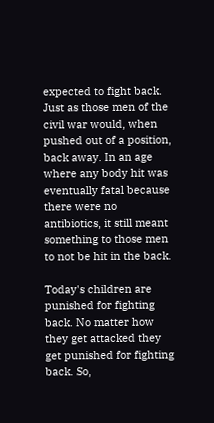expected to fight back. Just as those men of the civil war would, when pushed out of a position, back away. In an age where any body hit was eventually fatal because there were no antibiotics, it still meant something to those men to not be hit in the back.

Today's children are punished for fighting back. No matter how they get attacked they get punished for fighting back. So,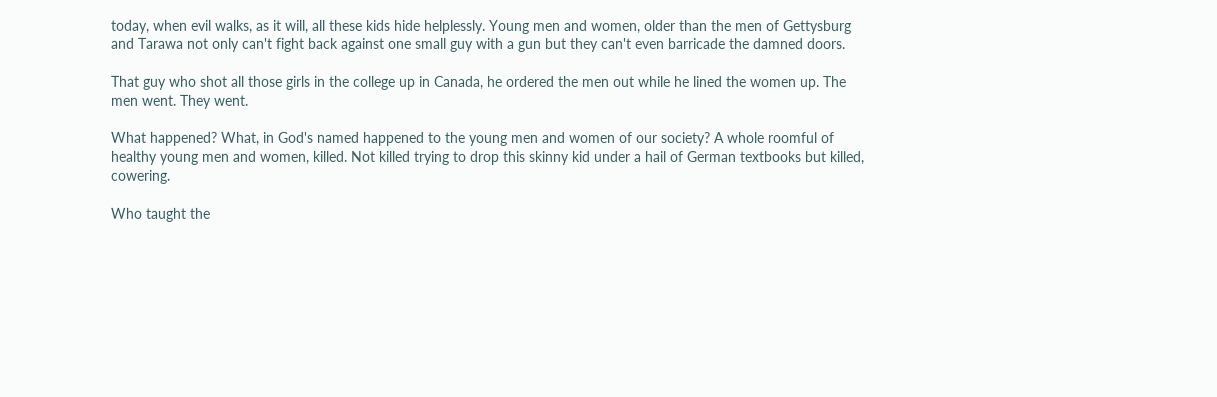today, when evil walks, as it will, all these kids hide helplessly. Young men and women, older than the men of Gettysburg and Tarawa not only can't fight back against one small guy with a gun but they can't even barricade the damned doors.

That guy who shot all those girls in the college up in Canada, he ordered the men out while he lined the women up. The men went. They went.

What happened? What, in God's named happened to the young men and women of our society? A whole roomful of healthy young men and women, killed. Not killed trying to drop this skinny kid under a hail of German textbooks but killed, cowering.

Who taught the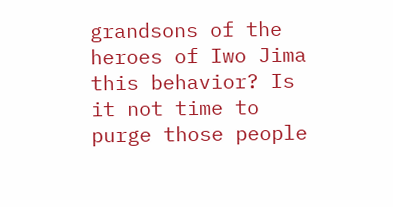grandsons of the heroes of Iwo Jima this behavior? Is it not time to purge those people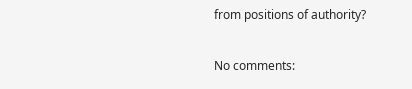from positions of authority?

No comments: